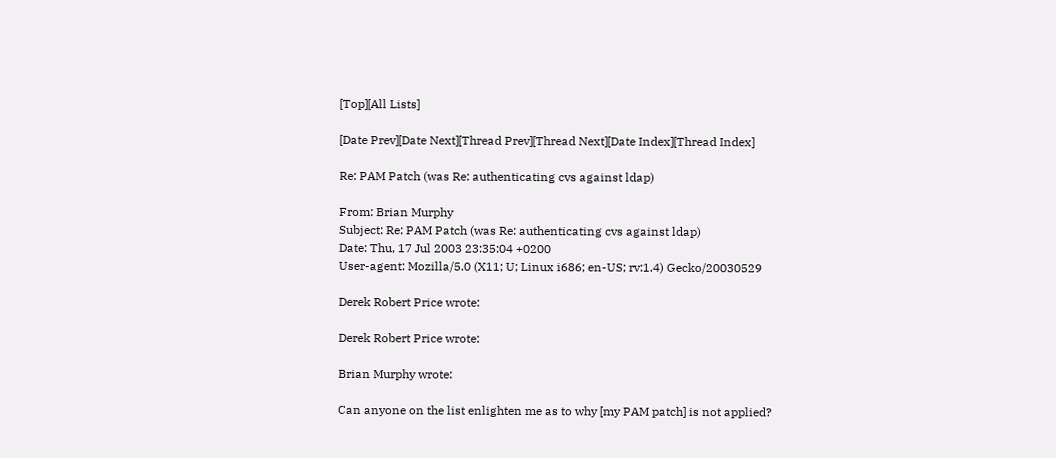[Top][All Lists]

[Date Prev][Date Next][Thread Prev][Thread Next][Date Index][Thread Index]

Re: PAM Patch (was Re: authenticating cvs against ldap)

From: Brian Murphy
Subject: Re: PAM Patch (was Re: authenticating cvs against ldap)
Date: Thu, 17 Jul 2003 23:35:04 +0200
User-agent: Mozilla/5.0 (X11; U; Linux i686; en-US; rv:1.4) Gecko/20030529

Derek Robert Price wrote:

Derek Robert Price wrote:

Brian Murphy wrote:

Can anyone on the list enlighten me as to why [my PAM patch] is not applied?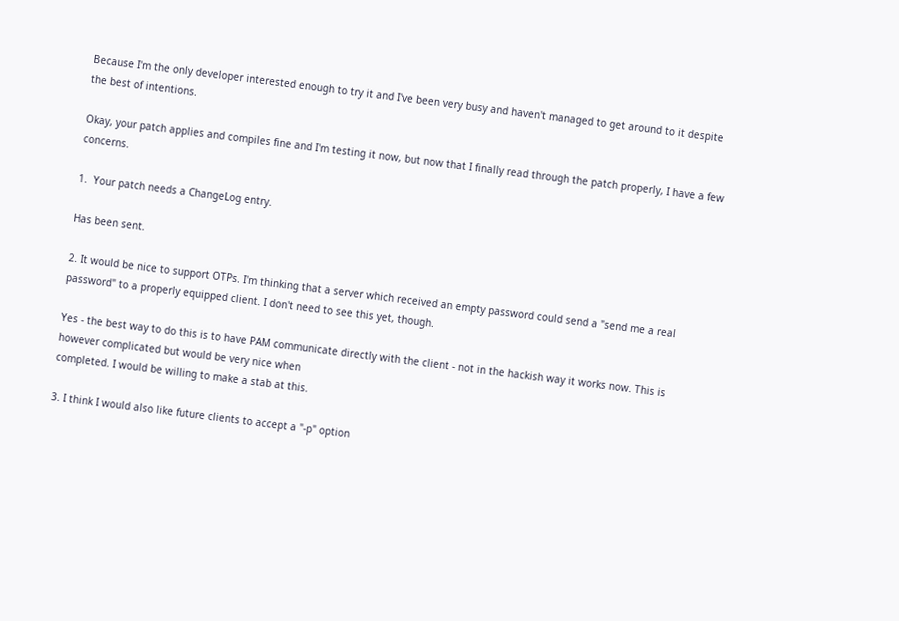Because I'm the only developer interested enough to try it and I've been very busy and haven't managed to get around to it despite the best of intentions.

Okay, your patch applies and compiles fine and I'm testing it now, but now that I finally read through the patch properly, I have a few concerns.

1.  Your patch needs a ChangeLog entry.

Has been sent.

2. It would be nice to support OTPs. I'm thinking that a server which received an empty password could send a "send me a real password" to a properly equipped client. I don't need to see this yet, though.

Yes - the best way to do this is to have PAM communicate directly with the client - not in the hackish way it works now. This is however complicated but would be very nice when
completed. I would be willing to make a stab at this.

3. I think I would also like future clients to accept a "-p" option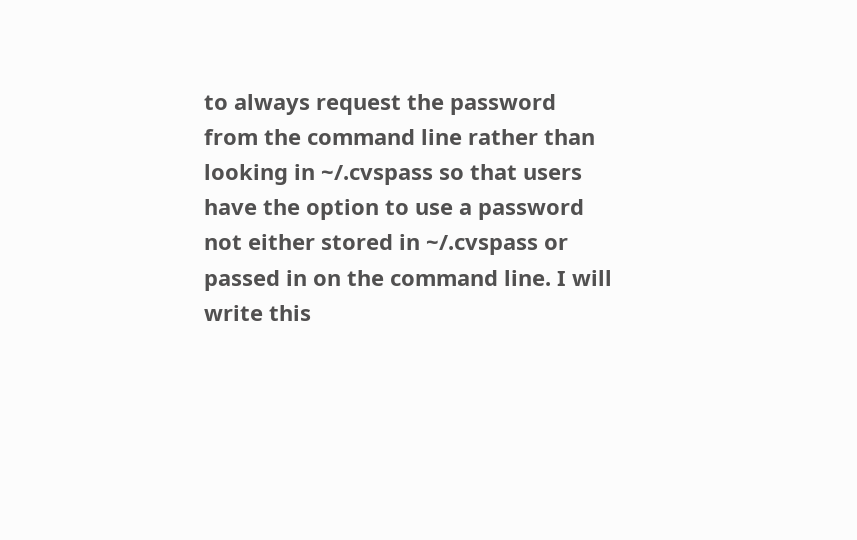to always request the password from the command line rather than looking in ~/.cvspass so that users have the option to use a password not either stored in ~/.cvspass or passed in on the command line. I will write this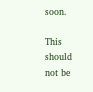soon.

This should not be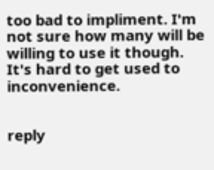too bad to impliment. I'm not sure how many will be willing to use it though.
It's hard to get used to inconvenience.


reply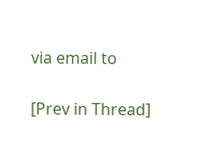via email to

[Prev in Thread]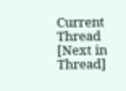Current Thread [Next in Thread]